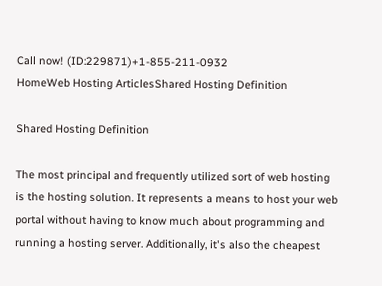Call now! (ID:229871)+1-855-211-0932
HomeWeb Hosting ArticlesShared Hosting Definition

Shared Hosting Definition

The most principal and frequently utilized sort of web hosting is the hosting solution. It represents a means to host your web portal without having to know much about programming and running a hosting server. Additionally, it's also the cheapest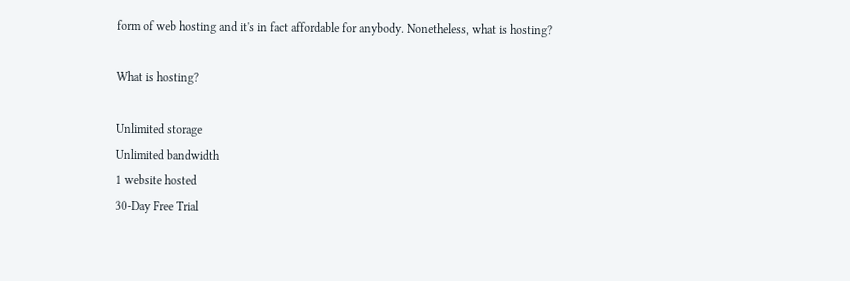form of web hosting and it's in fact affordable for anybody. Nonetheless, what is hosting?

What is hosting?

Unlimited storage
Unlimited bandwidth
1 website hosted
30-Day Free Trial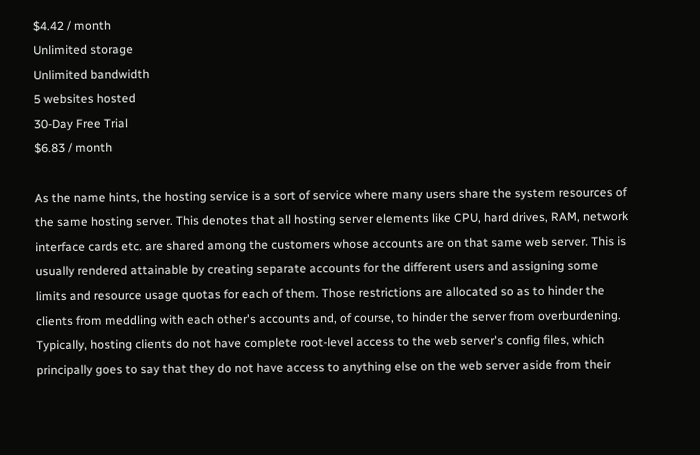$4.42 / month
Unlimited storage
Unlimited bandwidth
5 websites hosted
30-Day Free Trial
$6.83 / month

As the name hints, the hosting service is a sort of service where many users share the system resources of the same hosting server. This denotes that all hosting server elements like CPU, hard drives, RAM, network interface cards etc. are shared among the customers whose accounts are on that same web server. This is usually rendered attainable by creating separate accounts for the different users and assigning some limits and resource usage quotas for each of them. Those restrictions are allocated so as to hinder the clients from meddling with each other's accounts and, of course, to hinder the server from overburdening. Typically, hosting clients do not have complete root-level access to the web server's config files, which principally goes to say that they do not have access to anything else on the web server aside from their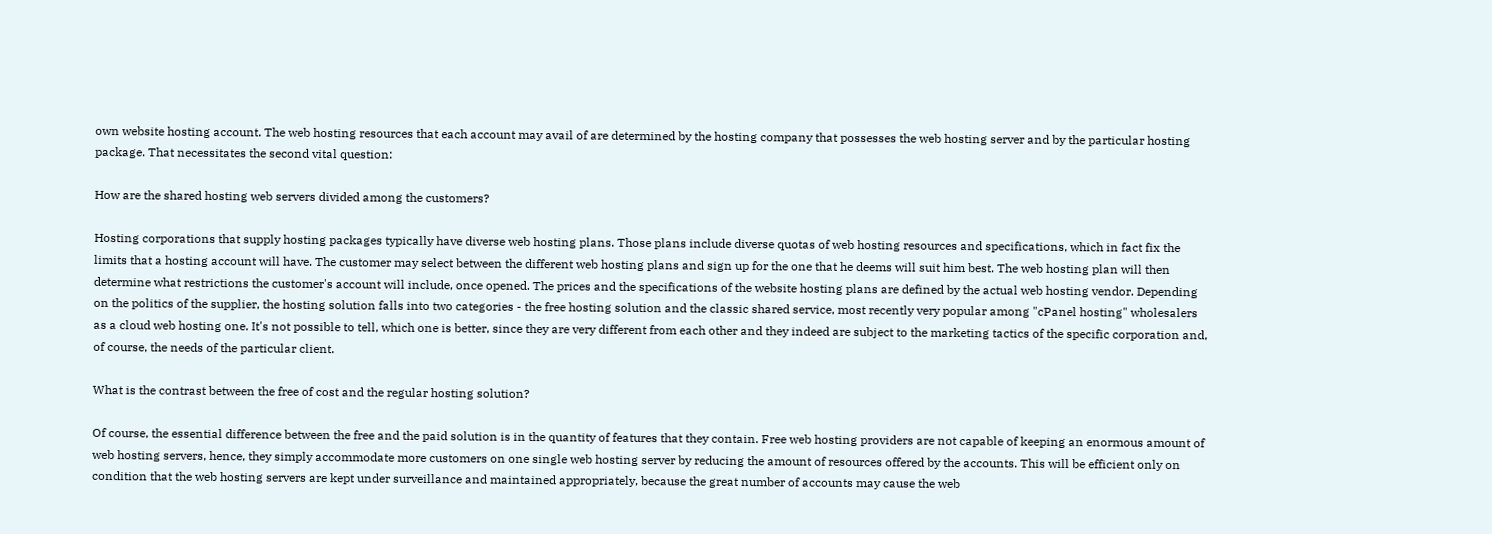own website hosting account. The web hosting resources that each account may avail of are determined by the hosting company that possesses the web hosting server and by the particular hosting package. That necessitates the second vital question:

How are the shared hosting web servers divided among the customers?

Hosting corporations that supply hosting packages typically have diverse web hosting plans. Those plans include diverse quotas of web hosting resources and specifications, which in fact fix the limits that a hosting account will have. The customer may select between the different web hosting plans and sign up for the one that he deems will suit him best. The web hosting plan will then determine what restrictions the customer's account will include, once opened. The prices and the specifications of the website hosting plans are defined by the actual web hosting vendor. Depending on the politics of the supplier, the hosting solution falls into two categories - the free hosting solution and the classic shared service, most recently very popular among "cPanel hosting" wholesalers as a cloud web hosting one. It's not possible to tell, which one is better, since they are very different from each other and they indeed are subject to the marketing tactics of the specific corporation and, of course, the needs of the particular client.

What is the contrast between the free of cost and the regular hosting solution?

Of course, the essential difference between the free and the paid solution is in the quantity of features that they contain. Free web hosting providers are not capable of keeping an enormous amount of web hosting servers, hence, they simply accommodate more customers on one single web hosting server by reducing the amount of resources offered by the accounts. This will be efficient only on condition that the web hosting servers are kept under surveillance and maintained appropriately, because the great number of accounts may cause the web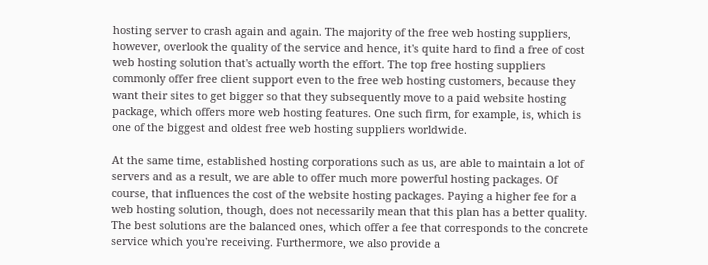hosting server to crash again and again. The majority of the free web hosting suppliers, however, overlook the quality of the service and hence, it's quite hard to find a free of cost web hosting solution that's actually worth the effort. The top free hosting suppliers commonly offer free client support even to the free web hosting customers, because they want their sites to get bigger so that they subsequently move to a paid website hosting package, which offers more web hosting features. One such firm, for example, is, which is one of the biggest and oldest free web hosting suppliers worldwide.

At the same time, established hosting corporations such as us, are able to maintain a lot of servers and as a result, we are able to offer much more powerful hosting packages. Of course, that influences the cost of the website hosting packages. Paying a higher fee for a web hosting solution, though, does not necessarily mean that this plan has a better quality. The best solutions are the balanced ones, which offer a fee that corresponds to the concrete service which you're receiving. Furthermore, we also provide a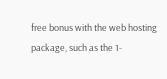free bonus with the web hosting package, such as the 1-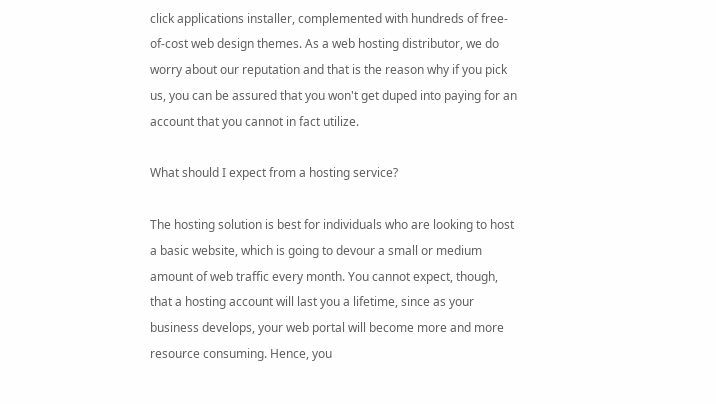click applications installer, complemented with hundreds of free-of-cost web design themes. As a web hosting distributor, we do worry about our reputation and that is the reason why if you pick us, you can be assured that you won't get duped into paying for an account that you cannot in fact utilize.

What should I expect from a hosting service?

The hosting solution is best for individuals who are looking to host a basic website, which is going to devour a small or medium amount of web traffic every month. You cannot expect, though, that a hosting account will last you a lifetime, since as your business develops, your web portal will become more and more resource consuming. Hence, you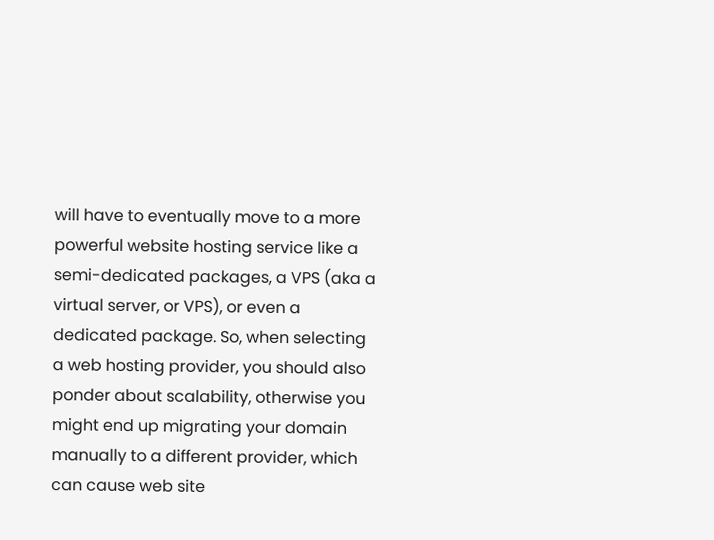will have to eventually move to a more powerful website hosting service like a semi-dedicated packages, a VPS (aka a virtual server, or VPS), or even a dedicated package. So, when selecting a web hosting provider, you should also ponder about scalability, otherwise you might end up migrating your domain manually to a different provider, which can cause web site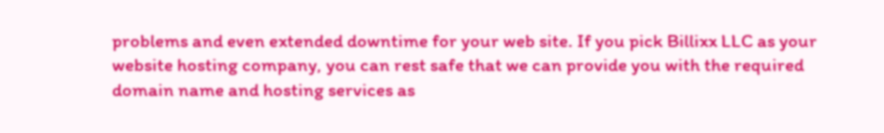problems and even extended downtime for your web site. If you pick Billixx LLC as your website hosting company, you can rest safe that we can provide you with the required domain name and hosting services as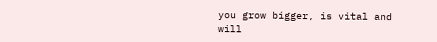you grow bigger, is vital and will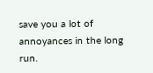save you a lot of annoyances in the long run.